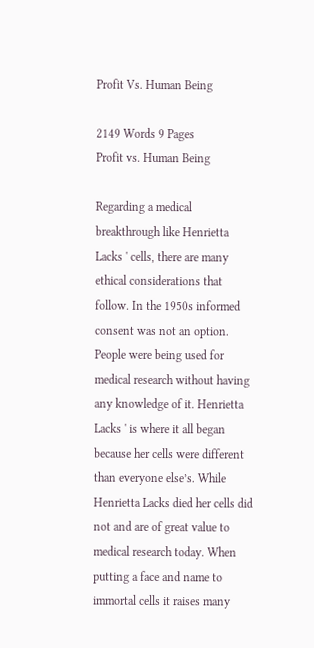Profit Vs. Human Being

2149 Words 9 Pages
Profit vs. Human Being

Regarding a medical breakthrough like Henrietta Lacks ' cells, there are many ethical considerations that follow. In the 1950s informed consent was not an option. People were being used for medical research without having any knowledge of it. Henrietta Lacks ' is where it all began because her cells were different than everyone else’s. While Henrietta Lacks died her cells did not and are of great value to medical research today. When putting a face and name to immortal cells it raises many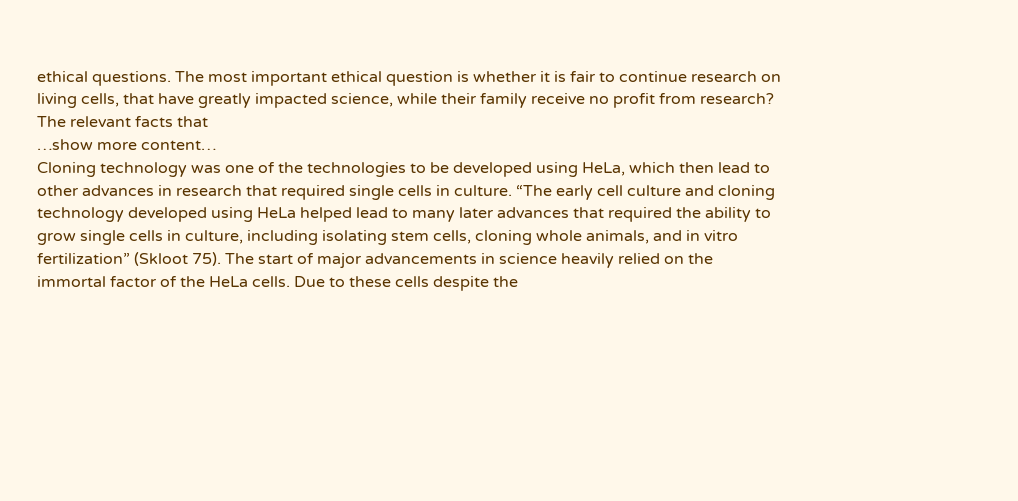ethical questions. The most important ethical question is whether it is fair to continue research on living cells, that have greatly impacted science, while their family receive no profit from research?
The relevant facts that
…show more content…
Cloning technology was one of the technologies to be developed using HeLa, which then lead to other advances in research that required single cells in culture. “The early cell culture and cloning technology developed using HeLa helped lead to many later advances that required the ability to grow single cells in culture, including isolating stem cells, cloning whole animals, and in vitro fertilization” (Skloot 75). The start of major advancements in science heavily relied on the immortal factor of the HeLa cells. Due to these cells despite the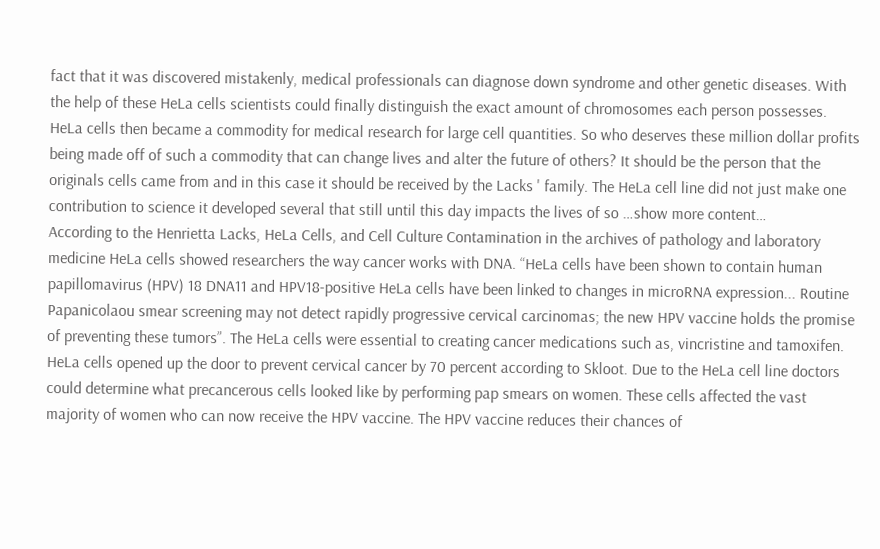fact that it was discovered mistakenly, medical professionals can diagnose down syndrome and other genetic diseases. With the help of these HeLa cells scientists could finally distinguish the exact amount of chromosomes each person possesses. HeLa cells then became a commodity for medical research for large cell quantities. So who deserves these million dollar profits being made off of such a commodity that can change lives and alter the future of others? It should be the person that the originals cells came from and in this case it should be received by the Lacks ' family. The HeLa cell line did not just make one contribution to science it developed several that still until this day impacts the lives of so …show more content…
According to the Henrietta Lacks, HeLa Cells, and Cell Culture Contamination in the archives of pathology and laboratory medicine HeLa cells showed researchers the way cancer works with DNA. “HeLa cells have been shown to contain human papillomavirus (HPV) 18 DNA11 and HPV18-positive HeLa cells have been linked to changes in microRNA expression... Routine Papanicolaou smear screening may not detect rapidly progressive cervical carcinomas; the new HPV vaccine holds the promise of preventing these tumors”. The HeLa cells were essential to creating cancer medications such as, vincristine and tamoxifen. HeLa cells opened up the door to prevent cervical cancer by 70 percent according to Skloot. Due to the HeLa cell line doctors could determine what precancerous cells looked like by performing pap smears on women. These cells affected the vast majority of women who can now receive the HPV vaccine. The HPV vaccine reduces their chances of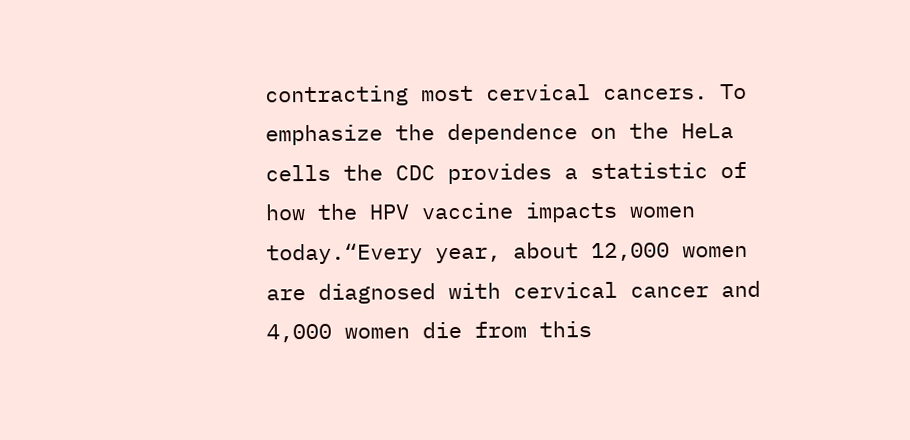contracting most cervical cancers. To emphasize the dependence on the HeLa cells the CDC provides a statistic of how the HPV vaccine impacts women today.“Every year, about 12,000 women are diagnosed with cervical cancer and 4,000 women die from this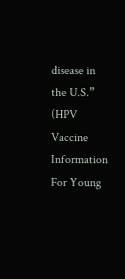disease in the U.S.” (HPV Vaccine Information For Young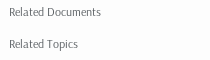Related Documents

Related Topics